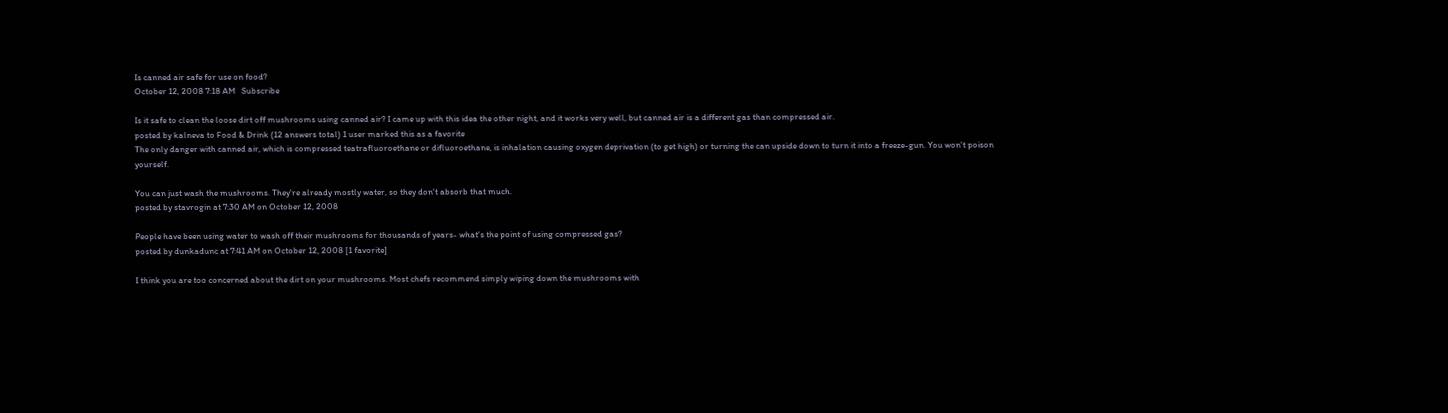Is canned air safe for use on food?
October 12, 2008 7:18 AM   Subscribe

Is it safe to clean the loose dirt off mushrooms using canned air? I came up with this idea the other night, and it works very well, but canned air is a different gas than compressed air.
posted by kalneva to Food & Drink (12 answers total) 1 user marked this as a favorite
The only danger with canned air, which is compressed teatrafluoroethane or difluoroethane, is inhalation causing oxygen deprivation (to get high) or turning the can upside down to turn it into a freeze-gun. You won't poison yourself.

You can just wash the mushrooms. They're already mostly water, so they don't absorb that much.
posted by stavrogin at 7:30 AM on October 12, 2008

People have been using water to wash off their mushrooms for thousands of years- what's the point of using compressed gas?
posted by dunkadunc at 7:41 AM on October 12, 2008 [1 favorite]

I think you are too concerned about the dirt on your mushrooms. Most chefs recommend simply wiping down the mushrooms with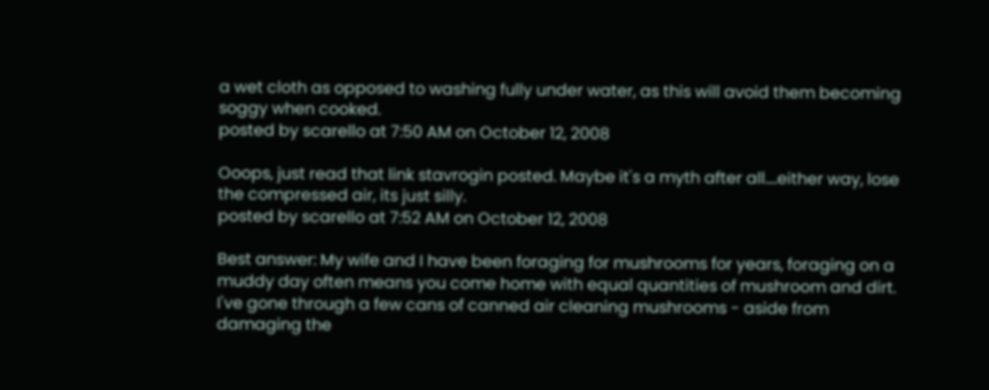a wet cloth as opposed to washing fully under water, as this will avoid them becoming soggy when cooked.
posted by scarello at 7:50 AM on October 12, 2008

Ooops, just read that link stavrogin posted. Maybe it's a myth after all....either way, lose the compressed air, its just silly.
posted by scarello at 7:52 AM on October 12, 2008

Best answer: My wife and I have been foraging for mushrooms for years, foraging on a muddy day often means you come home with equal quantities of mushroom and dirt. I've gone through a few cans of canned air cleaning mushrooms - aside from damaging the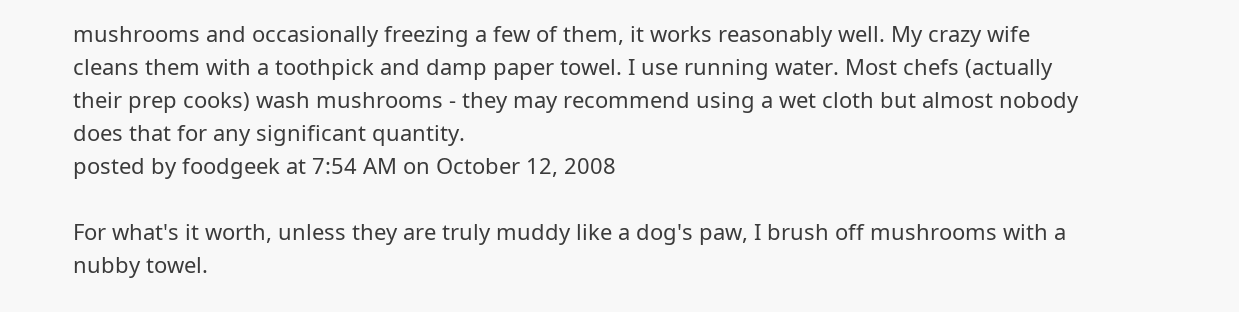mushrooms and occasionally freezing a few of them, it works reasonably well. My crazy wife cleans them with a toothpick and damp paper towel. I use running water. Most chefs (actually their prep cooks) wash mushrooms - they may recommend using a wet cloth but almost nobody does that for any significant quantity.
posted by foodgeek at 7:54 AM on October 12, 2008

For what's it worth, unless they are truly muddy like a dog's paw, I brush off mushrooms with a nubby towel.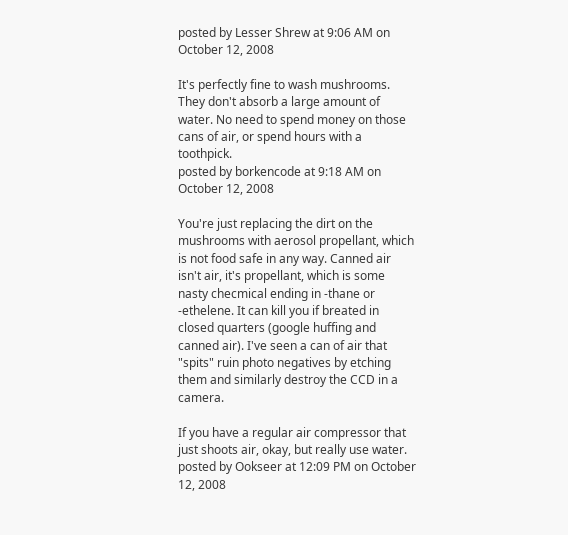posted by Lesser Shrew at 9:06 AM on October 12, 2008

It's perfectly fine to wash mushrooms. They don't absorb a large amount of water. No need to spend money on those cans of air, or spend hours with a toothpick.
posted by borkencode at 9:18 AM on October 12, 2008

You're just replacing the dirt on the mushrooms with aerosol propellant, which is not food safe in any way. Canned air isn't air, it's propellant, which is some nasty checmical ending in -thane or -ethelene. It can kill you if breated in closed quarters (google huffing and canned air). I've seen a can of air that "spits" ruin photo negatives by etching them and similarly destroy the CCD in a camera.

If you have a regular air compressor that just shoots air, okay, but really use water.
posted by Ookseer at 12:09 PM on October 12, 2008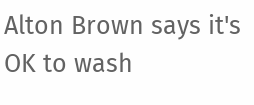Alton Brown says it's OK to wash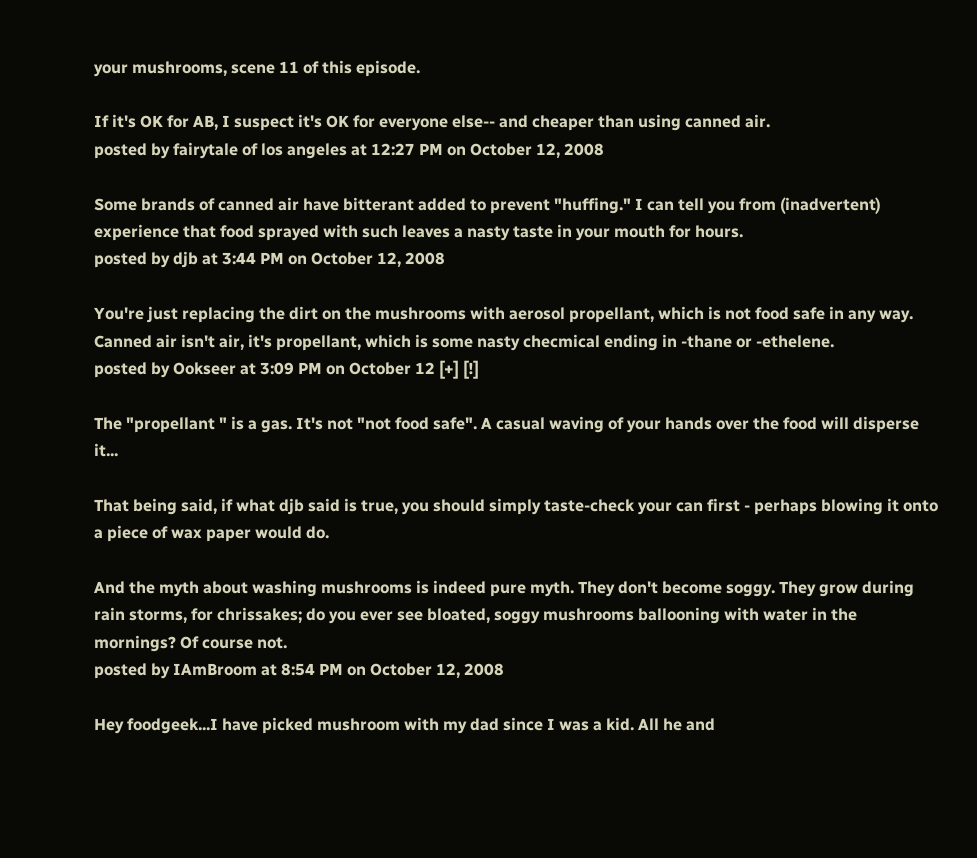your mushrooms, scene 11 of this episode.

If it's OK for AB, I suspect it's OK for everyone else-- and cheaper than using canned air.
posted by fairytale of los angeles at 12:27 PM on October 12, 2008

Some brands of canned air have bitterant added to prevent "huffing." I can tell you from (inadvertent) experience that food sprayed with such leaves a nasty taste in your mouth for hours.
posted by djb at 3:44 PM on October 12, 2008

You're just replacing the dirt on the mushrooms with aerosol propellant, which is not food safe in any way. Canned air isn't air, it's propellant, which is some nasty checmical ending in -thane or -ethelene.
posted by Ookseer at 3:09 PM on October 12 [+] [!]

The "propellant " is a gas. It's not "not food safe". A casual waving of your hands over the food will disperse it...

That being said, if what djb said is true, you should simply taste-check your can first - perhaps blowing it onto a piece of wax paper would do.

And the myth about washing mushrooms is indeed pure myth. They don't become soggy. They grow during rain storms, for chrissakes; do you ever see bloated, soggy mushrooms ballooning with water in the mornings? Of course not.
posted by IAmBroom at 8:54 PM on October 12, 2008

Hey foodgeek...I have picked mushroom with my dad since I was a kid. All he and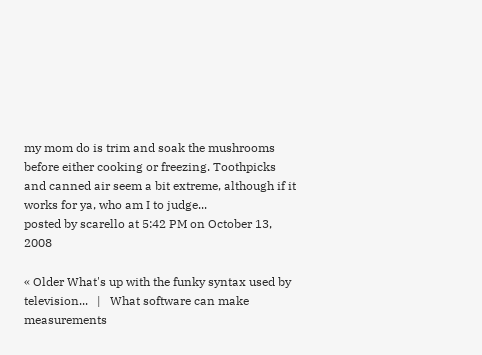my mom do is trim and soak the mushrooms before either cooking or freezing. Toothpicks and canned air seem a bit extreme, although if it works for ya, who am I to judge...
posted by scarello at 5:42 PM on October 13, 2008

« Older What's up with the funky syntax used by television...   |   What software can make measurements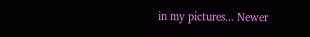in my pictures... Newer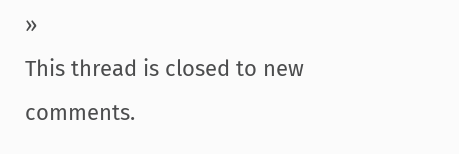»
This thread is closed to new comments.